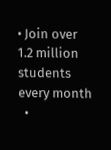• Join over 1.2 million students every month
  •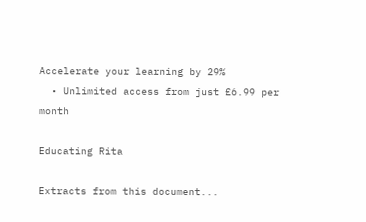Accelerate your learning by 29%
  • Unlimited access from just £6.99 per month

Educating Rita

Extracts from this document...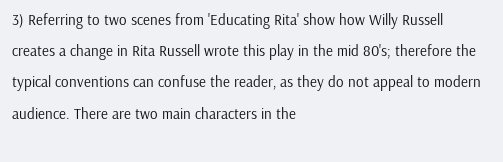3) Referring to two scenes from 'Educating Rita' show how Willy Russell creates a change in Rita Russell wrote this play in the mid 80's; therefore the typical conventions can confuse the reader, as they do not appeal to modern audience. There are two main characters in the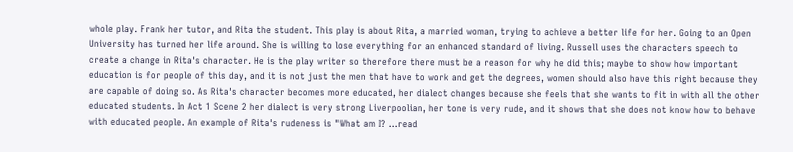whole play. Frank her tutor, and Rita the student. This play is about Rita, a married woman, trying to achieve a better life for her. Going to an Open University has turned her life around. She is willing to lose everything for an enhanced standard of living. Russell uses the characters speech to create a change in Rita's character. He is the play writer so therefore there must be a reason for why he did this; maybe to show how important education is for people of this day, and it is not just the men that have to work and get the degrees, women should also have this right because they are capable of doing so. As Rita's character becomes more educated, her dialect changes because she feels that she wants to fit in with all the other educated students. In Act 1 Scene 2 her dialect is very strong Liverpoolian, her tone is very rude, and it shows that she does not know how to behave with educated people. An example of Rita's rudeness is "What am I? ...read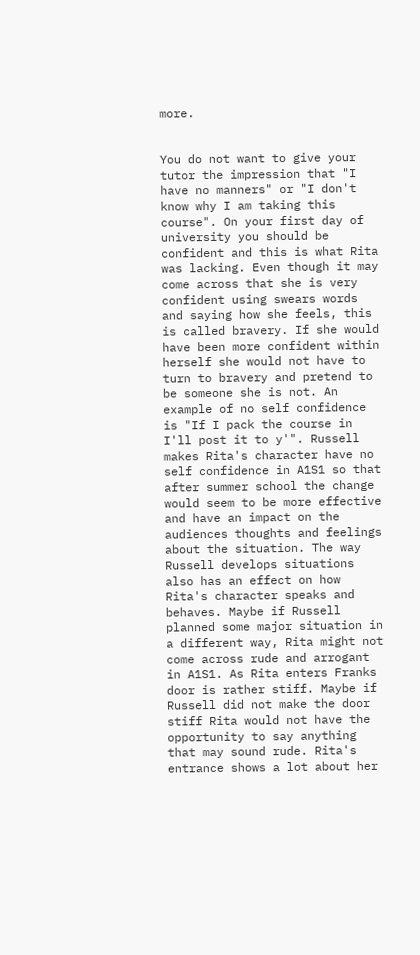more.


You do not want to give your tutor the impression that "I have no manners" or "I don't know why I am taking this course". On your first day of university you should be confident and this is what Rita was lacking. Even though it may come across that she is very confident using swears words and saying how she feels, this is called bravery. If she would have been more confident within herself she would not have to turn to bravery and pretend to be someone she is not. An example of no self confidence is "If I pack the course in I'll post it to y'". Russell makes Rita's character have no self confidence in A1S1 so that after summer school the change would seem to be more effective and have an impact on the audiences thoughts and feelings about the situation. The way Russell develops situations also has an effect on how Rita's character speaks and behaves. Maybe if Russell planned some major situation in a different way, Rita might not come across rude and arrogant in A1S1. As Rita enters Franks door is rather stiff. Maybe if Russell did not make the door stiff Rita would not have the opportunity to say anything that may sound rude. Rita's entrance shows a lot about her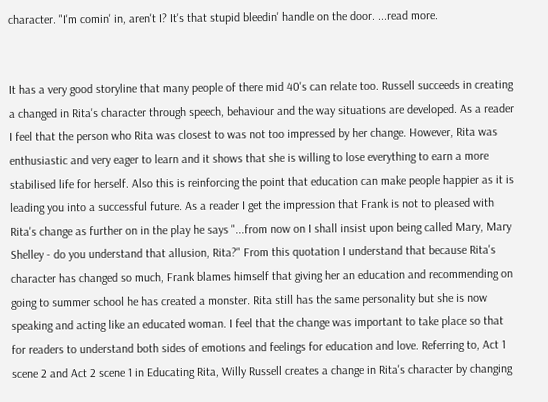character. "I'm comin' in, aren't I? It's that stupid bleedin' handle on the door. ...read more.


It has a very good storyline that many people of there mid 40's can relate too. Russell succeeds in creating a changed in Rita's character through speech, behaviour and the way situations are developed. As a reader I feel that the person who Rita was closest to was not too impressed by her change. However, Rita was enthusiastic and very eager to learn and it shows that she is willing to lose everything to earn a more stabilised life for herself. Also this is reinforcing the point that education can make people happier as it is leading you into a successful future. As a reader I get the impression that Frank is not to pleased with Rita's change as further on in the play he says "...from now on I shall insist upon being called Mary, Mary Shelley - do you understand that allusion, Rita?" From this quotation I understand that because Rita's character has changed so much, Frank blames himself that giving her an education and recommending on going to summer school he has created a monster. Rita still has the same personality but she is now speaking and acting like an educated woman. I feel that the change was important to take place so that for readers to understand both sides of emotions and feelings for education and love. Referring to, Act 1 scene 2 and Act 2 scene 1 in Educating Rita, Willy Russell creates a change in Rita's character by changing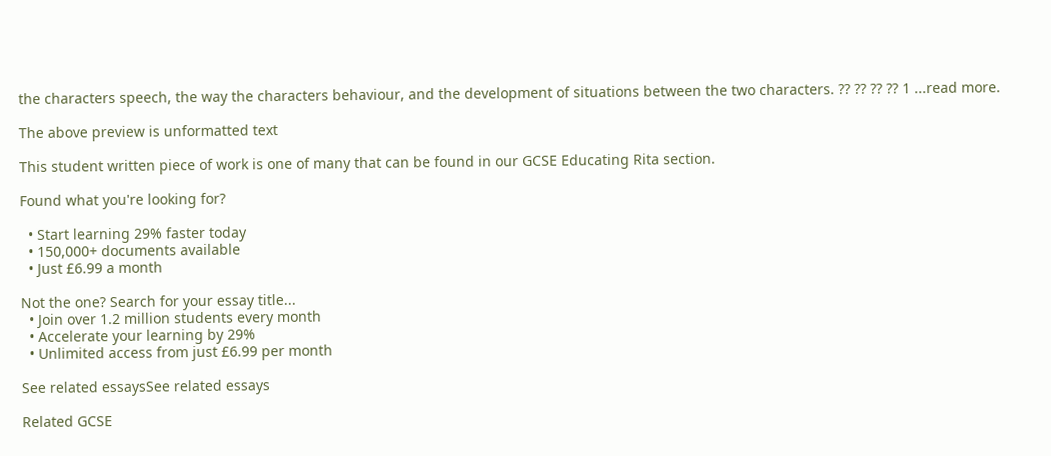the characters speech, the way the characters behaviour, and the development of situations between the two characters. ?? ?? ?? ?? 1 ...read more.

The above preview is unformatted text

This student written piece of work is one of many that can be found in our GCSE Educating Rita section.

Found what you're looking for?

  • Start learning 29% faster today
  • 150,000+ documents available
  • Just £6.99 a month

Not the one? Search for your essay title...
  • Join over 1.2 million students every month
  • Accelerate your learning by 29%
  • Unlimited access from just £6.99 per month

See related essaysSee related essays

Related GCSE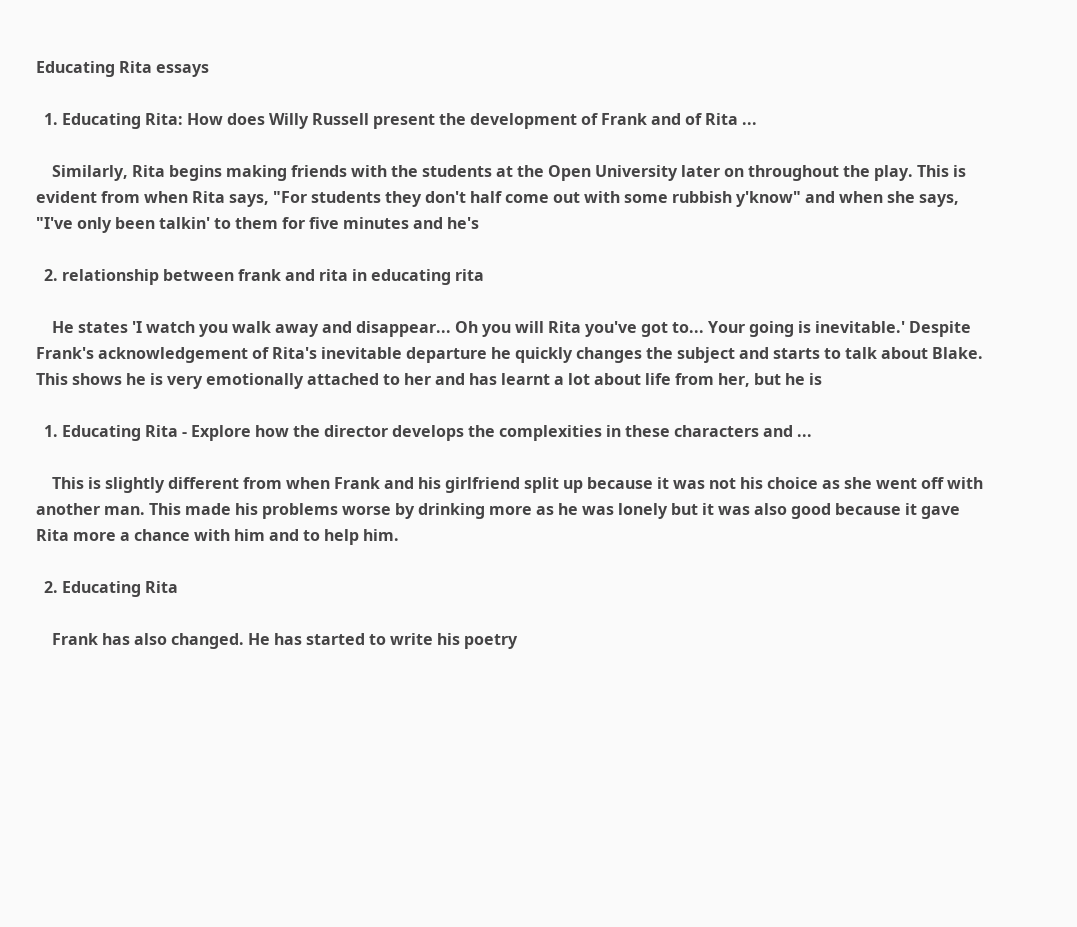Educating Rita essays

  1. Educating Rita: How does Willy Russell present the development of Frank and of Rita ...

    Similarly, Rita begins making friends with the students at the Open University later on throughout the play. This is evident from when Rita says, "For students they don't half come out with some rubbish y'know" and when she says, "I've only been talkin' to them for five minutes and he's

  2. relationship between frank and rita in educating rita

    He states 'I watch you walk away and disappear... Oh you will Rita you've got to... Your going is inevitable.' Despite Frank's acknowledgement of Rita's inevitable departure he quickly changes the subject and starts to talk about Blake. This shows he is very emotionally attached to her and has learnt a lot about life from her, but he is

  1. Educating Rita - Explore how the director develops the complexities in these characters and ...

    This is slightly different from when Frank and his girlfriend split up because it was not his choice as she went off with another man. This made his problems worse by drinking more as he was lonely but it was also good because it gave Rita more a chance with him and to help him.

  2. Educating Rita

    Frank has also changed. He has started to write his poetry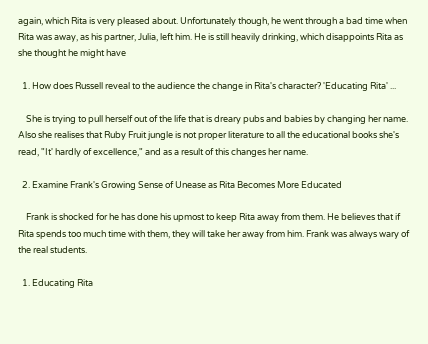again, which Rita is very pleased about. Unfortunately though, he went through a bad time when Rita was away, as his partner, Julia, left him. He is still heavily drinking, which disappoints Rita as she thought he might have

  1. How does Russell reveal to the audience the change in Rita's character? 'Educating Rita' ...

    She is trying to pull herself out of the life that is dreary pubs and babies by changing her name. Also she realises that Ruby Fruit jungle is not proper literature to all the educational books she's read, "It' hardly of excellence," and as a result of this changes her name.

  2. Examine Frank's Growing Sense of Unease as Rita Becomes More Educated

    Frank is shocked for he has done his upmost to keep Rita away from them. He believes that if Rita spends too much time with them, they will take her away from him. Frank was always wary of the real students.

  1. Educating Rita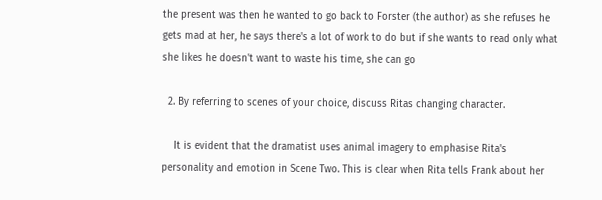the present was then he wanted to go back to Forster (the author) as she refuses he gets mad at her, he says there's a lot of work to do but if she wants to read only what she likes he doesn't want to waste his time, she can go

  2. By referring to scenes of your choice, discuss Ritas changing character.

    It is evident that the dramatist uses animal imagery to emphasise Rita's personality and emotion in Scene Two. This is clear when Rita tells Frank about her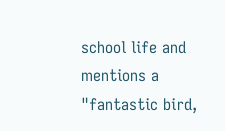school life and mentions a "fantastic bird,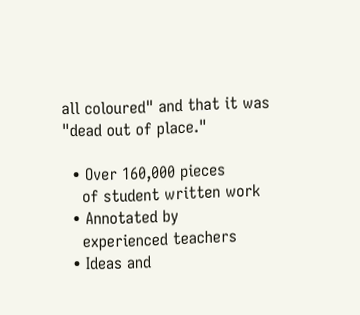all coloured" and that it was "dead out of place."

  • Over 160,000 pieces
    of student written work
  • Annotated by
    experienced teachers
  • Ideas and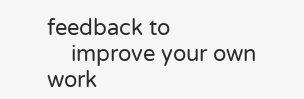feedback to
    improve your own work